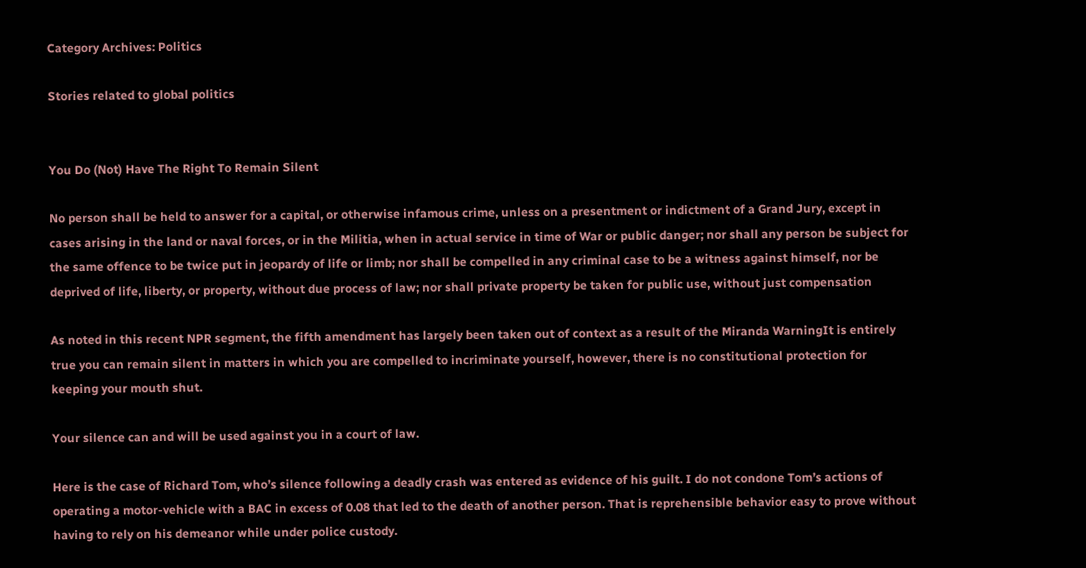Category Archives: Politics

Stories related to global politics


You Do (Not) Have The Right To Remain Silent

No person shall be held to answer for a capital, or otherwise infamous crime, unless on a presentment or indictment of a Grand Jury, except in cases arising in the land or naval forces, or in the Militia, when in actual service in time of War or public danger; nor shall any person be subject for the same offence to be twice put in jeopardy of life or limb; nor shall be compelled in any criminal case to be a witness against himself, nor be deprived of life, liberty, or property, without due process of law; nor shall private property be taken for public use, without just compensation

As noted in this recent NPR segment, the fifth amendment has largely been taken out of context as a result of the Miranda WarningIt is entirely true you can remain silent in matters in which you are compelled to incriminate yourself, however, there is no constitutional protection for keeping your mouth shut.

Your silence can and will be used against you in a court of law.

Here is the case of Richard Tom, who’s silence following a deadly crash was entered as evidence of his guilt. I do not condone Tom’s actions of operating a motor-vehicle with a BAC in excess of 0.08 that led to the death of another person. That is reprehensible behavior easy to prove without having to rely on his demeanor while under police custody.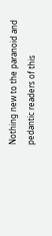Nothing new to the paranoid and pedantic readers of this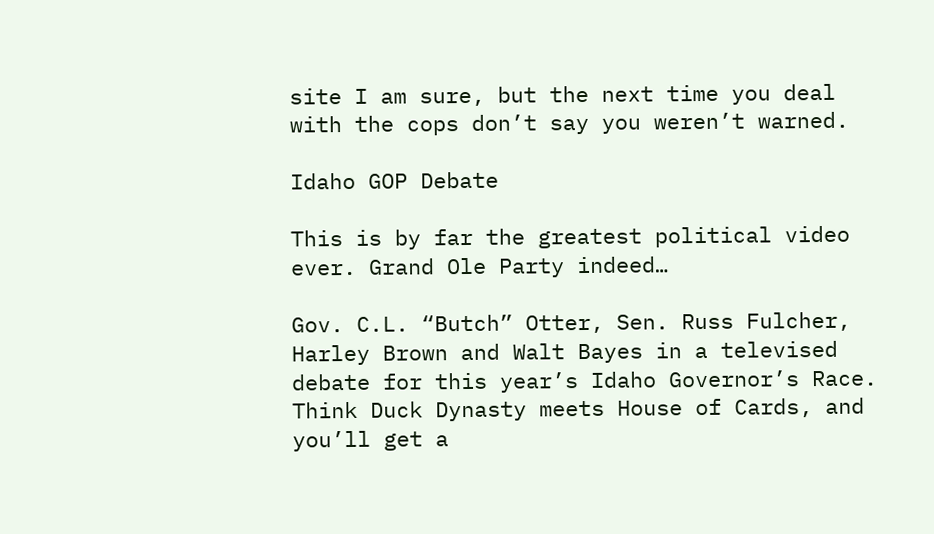site I am sure, but the next time you deal with the cops don’t say you weren’t warned.

Idaho GOP Debate

This is by far the greatest political video ever. Grand Ole Party indeed…

Gov. C.L. “Butch” Otter, Sen. Russ Fulcher, Harley Brown and Walt Bayes in a televised debate for this year’s Idaho Governor’s Race. Think Duck Dynasty meets House of Cards, and you’ll get a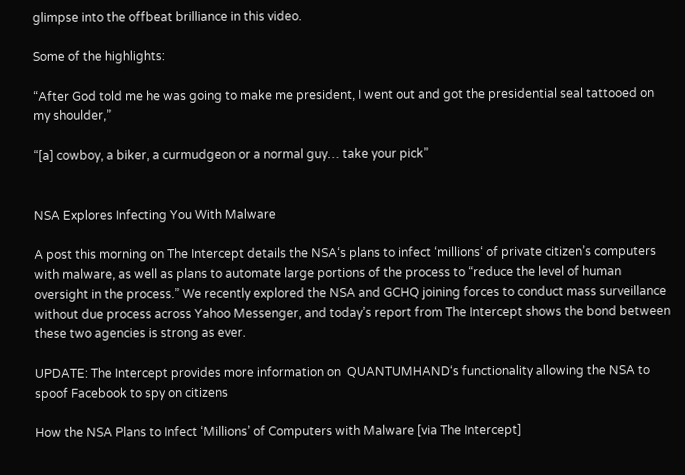glimpse into the offbeat brilliance in this video.

Some of the highlights:

“After God told me he was going to make me president, I went out and got the presidential seal tattooed on my shoulder,”

“[a] cowboy, a biker, a curmudgeon or a normal guy… take your pick”


NSA Explores Infecting You With Malware

A post this morning on The Intercept details the NSA‘s plans to infect ‘millions‘ of private citizen’s computers with malware, as well as plans to automate large portions of the process to “reduce the level of human oversight in the process.” We recently explored the NSA and GCHQ joining forces to conduct mass surveillance without due process across Yahoo Messenger, and today’s report from The Intercept shows the bond between these two agencies is strong as ever.

UPDATE: The Intercept provides more information on  QUANTUMHAND‘s functionality allowing the NSA to spoof Facebook to spy on citizens

How the NSA Plans to Infect ‘Millions’ of Computers with Malware [via The Intercept]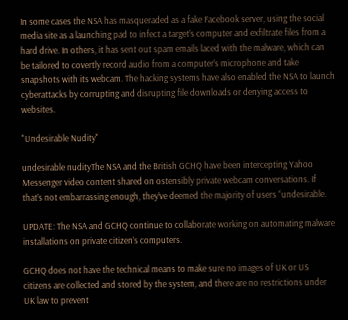In some cases the NSA has masqueraded as a fake Facebook server, using the social media site as a launching pad to infect a target’s computer and exfiltrate files from a hard drive. In others, it has sent out spam emails laced with the malware, which can be tailored to covertly record audio from a computer’s microphone and take snapshots with its webcam. The hacking systems have also enabled the NSA to launch cyberattacks by corrupting and disrupting file downloads or denying access to websites.

"Undesirable Nudity"

undesirable nudityThe NSA and the British GCHQ have been intercepting Yahoo Messenger video content shared on ostensibly private webcam conversations. If that’s not embarrassing enough, they’ve deemed the majority of users “undesirable.

UPDATE: The NSA and GCHQ continue to collaborate working on automating malware installations on private citizen’s computers.

GCHQ does not have the technical means to make sure no images of UK or US citizens are collected and stored by the system, and there are no restrictions under UK law to prevent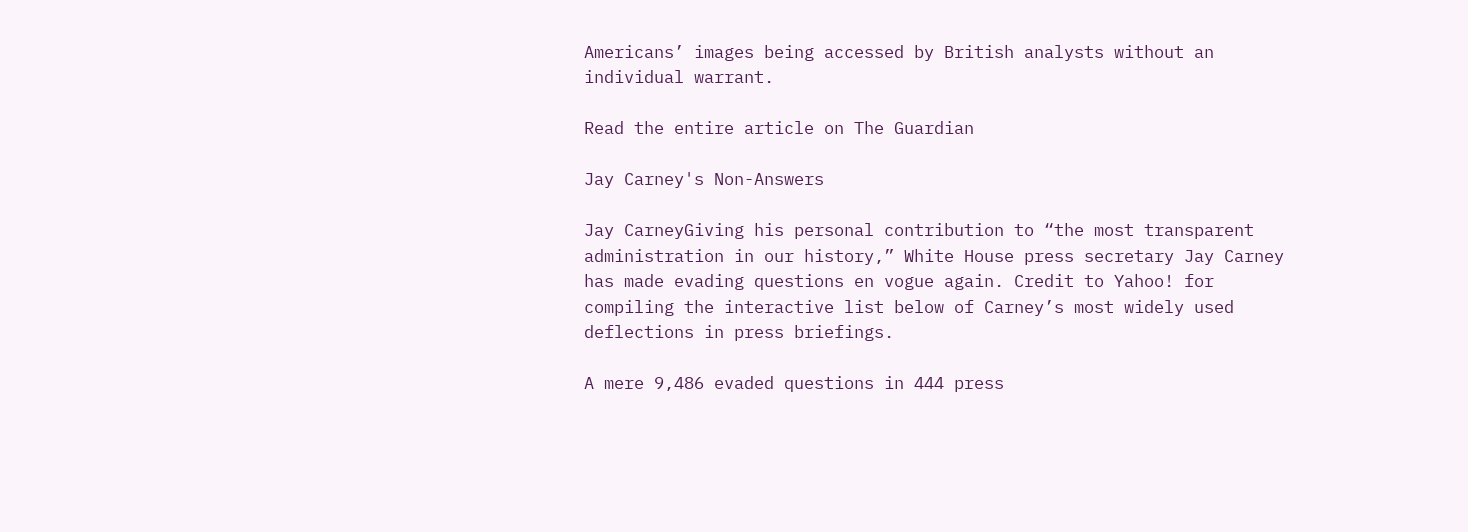Americans’ images being accessed by British analysts without an individual warrant.

Read the entire article on The Guardian

Jay Carney's Non-Answers

Jay CarneyGiving his personal contribution to “the most transparent administration in our history,” White House press secretary Jay Carney has made evading questions en vogue again. Credit to Yahoo! for compiling the interactive list below of Carney’s most widely used deflections in press briefings.

A mere 9,486 evaded questions in 444 press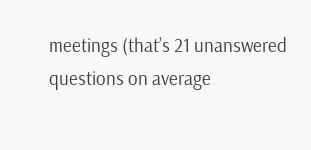meetings (that’s 21 unanswered questions on average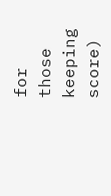for those keeping score)